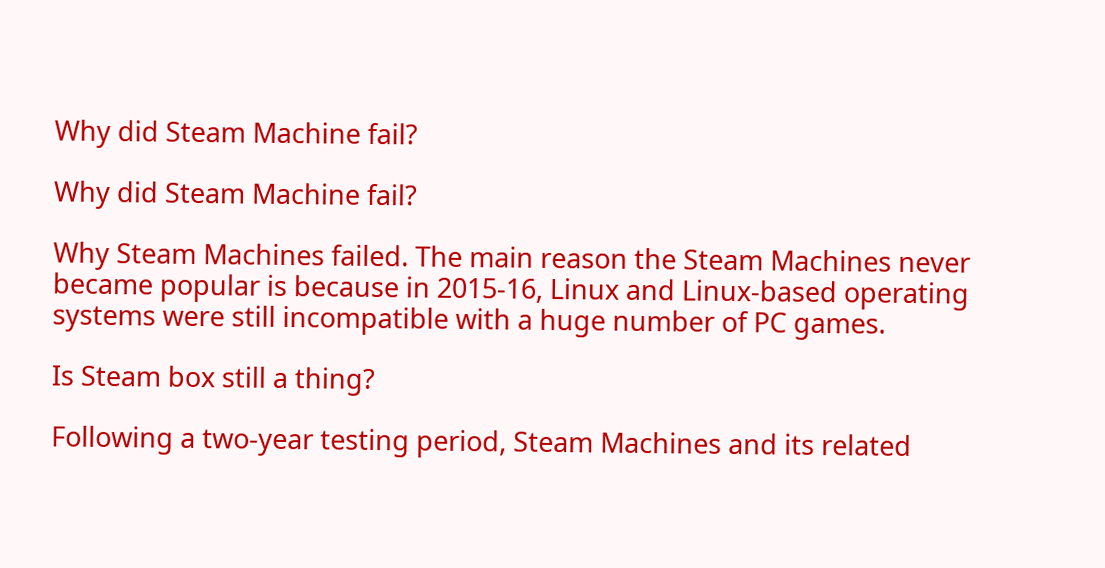Why did Steam Machine fail?

Why did Steam Machine fail?

Why Steam Machines failed. The main reason the Steam Machines never became popular is because in 2015-16, Linux and Linux-based operating systems were still incompatible with a huge number of PC games.

Is Steam box still a thing?

Following a two-year testing period, Steam Machines and its related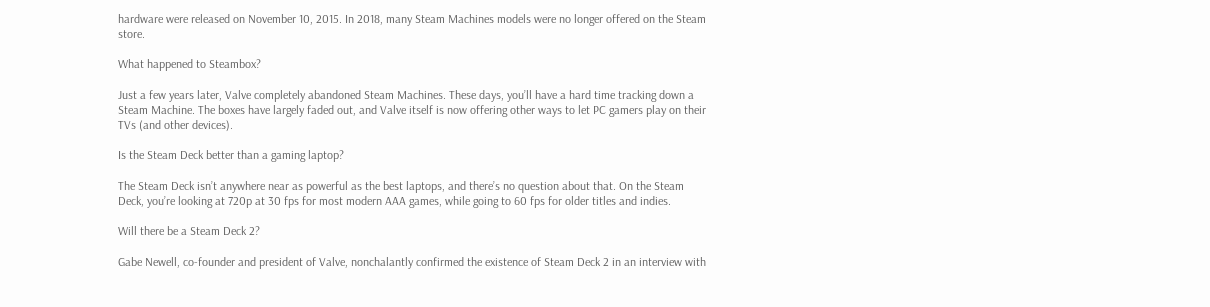hardware were released on November 10, 2015. In 2018, many Steam Machines models were no longer offered on the Steam store.

What happened to Steambox?

Just a few years later, Valve completely abandoned Steam Machines. These days, you’ll have a hard time tracking down a Steam Machine. The boxes have largely faded out, and Valve itself is now offering other ways to let PC gamers play on their TVs (and other devices).

Is the Steam Deck better than a gaming laptop?

The Steam Deck isn’t anywhere near as powerful as the best laptops, and there’s no question about that. On the Steam Deck, you’re looking at 720p at 30 fps for most modern AAA games, while going to 60 fps for older titles and indies.

Will there be a Steam Deck 2?

Gabe Newell, co-founder and president of Valve, nonchalantly confirmed the existence of Steam Deck 2 in an interview with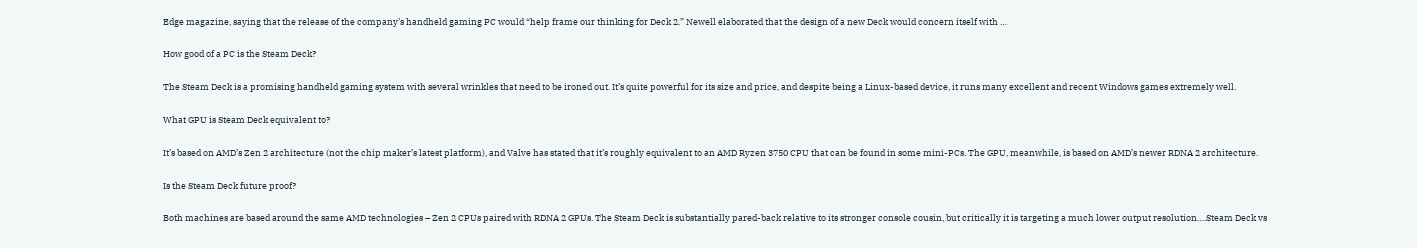Edge magazine, saying that the release of the company’s handheld gaming PC would “help frame our thinking for Deck 2.” Newell elaborated that the design of a new Deck would concern itself with …

How good of a PC is the Steam Deck?

The Steam Deck is a promising handheld gaming system with several wrinkles that need to be ironed out. It’s quite powerful for its size and price, and despite being a Linux-based device, it runs many excellent and recent Windows games extremely well.

What GPU is Steam Deck equivalent to?

It’s based on AMD’s Zen 2 architecture (not the chip maker’s latest platform), and Valve has stated that it’s roughly equivalent to an AMD Ryzen 3750 CPU that can be found in some mini-PCs. The GPU, meanwhile, is based on AMD’s newer RDNA 2 architecture.

Is the Steam Deck future proof?

Both machines are based around the same AMD technologies – Zen 2 CPUs paired with RDNA 2 GPUs. The Steam Deck is substantially pared-back relative to its stronger console cousin, but critically it is targeting a much lower output resolution….Steam Deck vs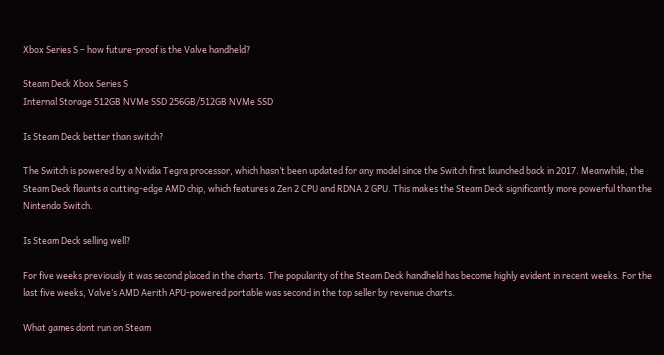Xbox Series S – how future-proof is the Valve handheld?

Steam Deck Xbox Series S
Internal Storage 512GB NVMe SSD 256GB/512GB NVMe SSD

Is Steam Deck better than switch?

The Switch is powered by a Nvidia Tegra processor, which hasn’t been updated for any model since the Switch first launched back in 2017. Meanwhile, the Steam Deck flaunts a cutting-edge AMD chip, which features a Zen 2 CPU and RDNA 2 GPU. This makes the Steam Deck significantly more powerful than the Nintendo Switch.

Is Steam Deck selling well?

For five weeks previously it was second placed in the charts. The popularity of the Steam Deck handheld has become highly evident in recent weeks. For the last five weeks, Valve’s AMD Aerith APU-powered portable was second in the top seller by revenue charts.

What games dont run on Steam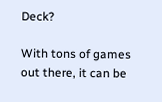Deck?

With tons of games out there, it can be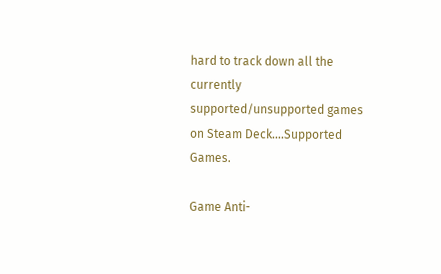hard to track down all the currently supported/unsupported games on Steam Deck….Supported Games.

Game Anti-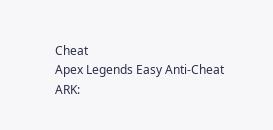Cheat
Apex Legends Easy Anti-Cheat
ARK: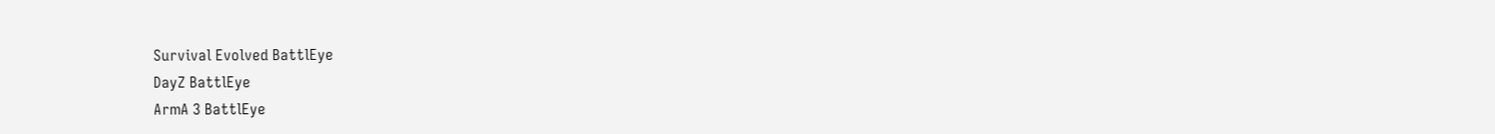Survival Evolved BattlEye
DayZ BattlEye
ArmA 3 BattlEye